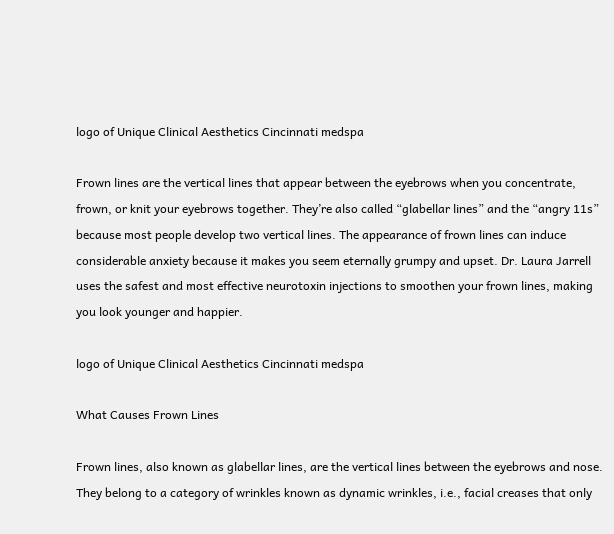logo of Unique Clinical Aesthetics Cincinnati medspa

Frown lines are the vertical lines that appear between the eyebrows when you concentrate, frown, or knit your eyebrows together. They’re also called “glabellar lines” and the “angry 11s” because most people develop two vertical lines. The appearance of frown lines can induce considerable anxiety because it makes you seem eternally grumpy and upset. Dr. Laura Jarrell uses the safest and most effective neurotoxin injections to smoothen your frown lines, making you look younger and happier.

logo of Unique Clinical Aesthetics Cincinnati medspa

What Causes Frown Lines

Frown lines, also known as glabellar lines, are the vertical lines between the eyebrows and nose. They belong to a category of wrinkles known as dynamic wrinkles, i.e., facial creases that only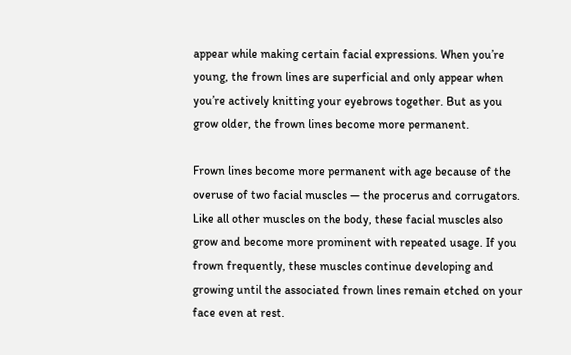appear while making certain facial expressions. When you’re young, the frown lines are superficial and only appear when you’re actively knitting your eyebrows together. But as you grow older, the frown lines become more permanent.

Frown lines become more permanent with age because of the overuse of two facial muscles — the procerus and corrugators. Like all other muscles on the body, these facial muscles also grow and become more prominent with repeated usage. If you frown frequently, these muscles continue developing and growing until the associated frown lines remain etched on your face even at rest.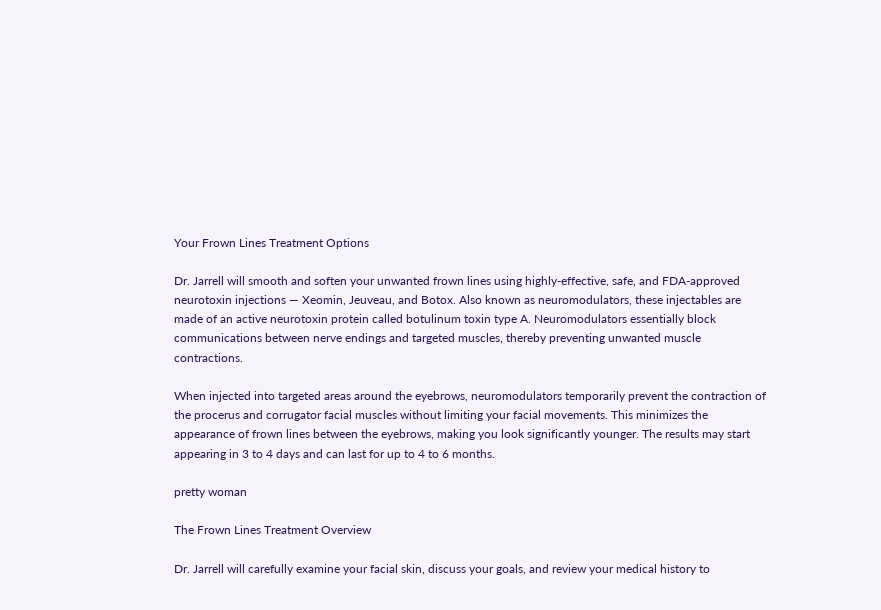Your Frown Lines Treatment Options

Dr. Jarrell will smooth and soften your unwanted frown lines using highly-effective, safe, and FDA-approved neurotoxin injections — Xeomin, Jeuveau, and Botox. Also known as neuromodulators, these injectables are made of an active neurotoxin protein called botulinum toxin type A. Neuromodulators essentially block communications between nerve endings and targeted muscles, thereby preventing unwanted muscle contractions.

When injected into targeted areas around the eyebrows, neuromodulators temporarily prevent the contraction of the procerus and corrugator facial muscles without limiting your facial movements. This minimizes the appearance of frown lines between the eyebrows, making you look significantly younger. The results may start appearing in 3 to 4 days and can last for up to 4 to 6 months.

pretty woman

The Frown Lines Treatment Overview

Dr. Jarrell will carefully examine your facial skin, discuss your goals, and review your medical history to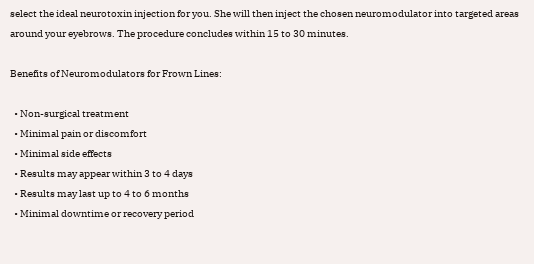select the ideal neurotoxin injection for you. She will then inject the chosen neuromodulator into targeted areas around your eyebrows. The procedure concludes within 15 to 30 minutes.

Benefits of Neuromodulators for Frown Lines:

  • Non-surgical treatment
  • Minimal pain or discomfort
  • Minimal side effects
  • Results may appear within 3 to 4 days
  • Results may last up to 4 to 6 months
  • Minimal downtime or recovery period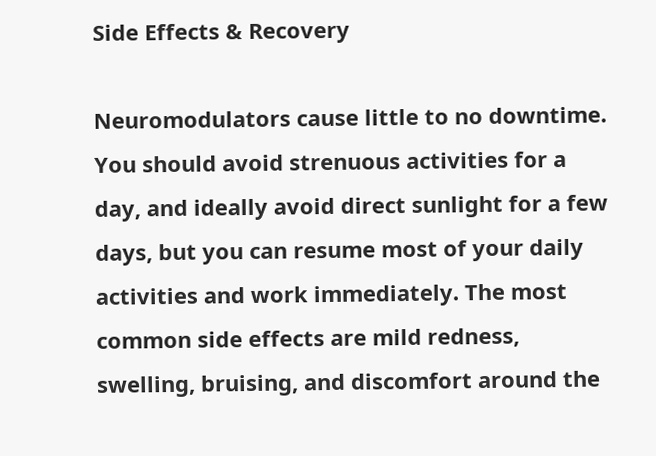Side Effects & Recovery

Neuromodulators cause little to no downtime. You should avoid strenuous activities for a day, and ideally avoid direct sunlight for a few days, but you can resume most of your daily activities and work immediately. The most common side effects are mild redness, swelling, bruising, and discomfort around the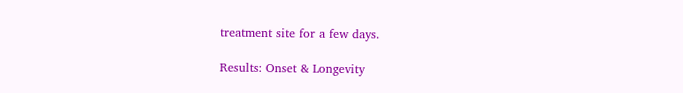treatment site for a few days.

Results: Onset & Longevity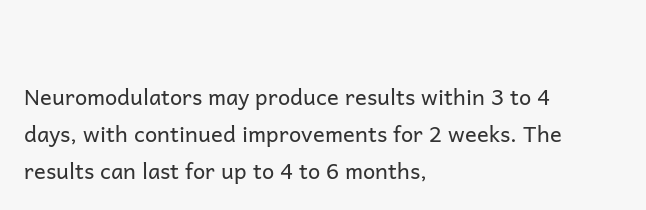Neuromodulators may produce results within 3 to 4 days, with continued improvements for 2 weeks. The results can last for up to 4 to 6 months,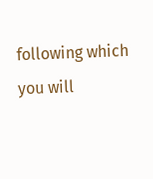following which you will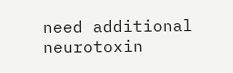need additional neurotoxin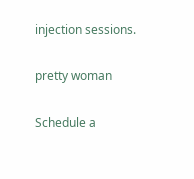injection sessions.

pretty woman

Schedule a